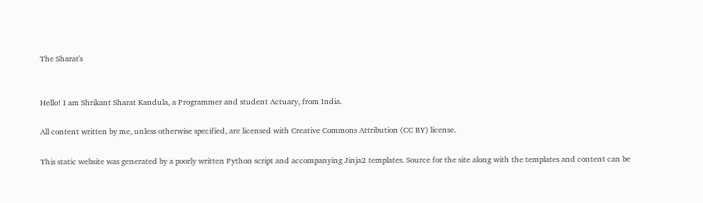The Sharat's


Hello! I am Shrikant Sharat Kandula, a Programmer and student Actuary, from India.

All content written by me, unless otherwise specified, are licensed with Creative Commons Attribution (CC BY) license.

This static website was generated by a poorly written Python script and accompanying Jinja2 templates. Source for the site along with the templates and content can be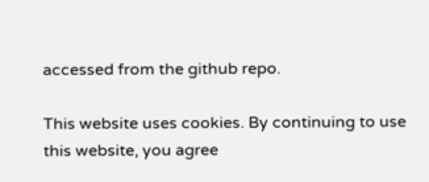accessed from the github repo.

This website uses cookies. By continuing to use this website, you agree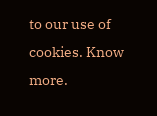to our use of cookies. Know more.